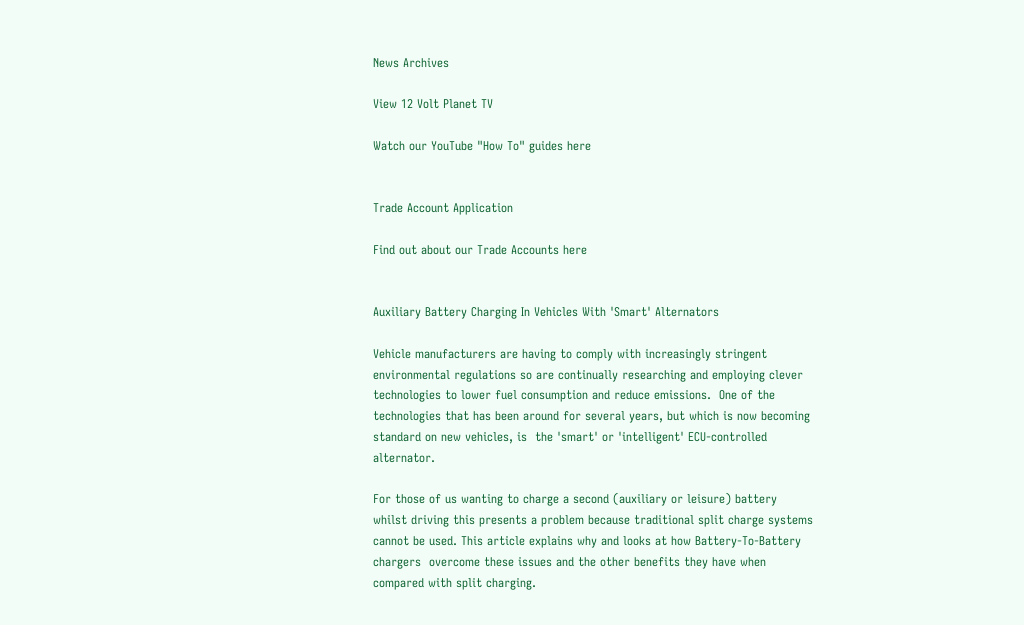News Archives

View 12 Volt Planet TV

Watch our YouTube "How To" guides here


Trade Account Application

Find out about our Trade Accounts here


Auxiliary Battery Charging In Vehicles With 'Smart' Alternators

Vehicle manufacturers are having to comply with increasingly stringent environmental regulations so are continually researching and employing clever technologies to lower fuel consumption and reduce emissions.  One of the technologies that has been around for several years, but which is now becoming standard on new vehicles, is  the 'smart' or 'intelligent' ECU-controlled alternator.

For those of us wanting to charge a second (auxiliary or leisure) battery whilst driving this presents a problem because traditional split charge systems cannot be used. This article explains why and looks at how Battery-To-Battery chargers  overcome these issues and the other benefits they have when compared with split charging.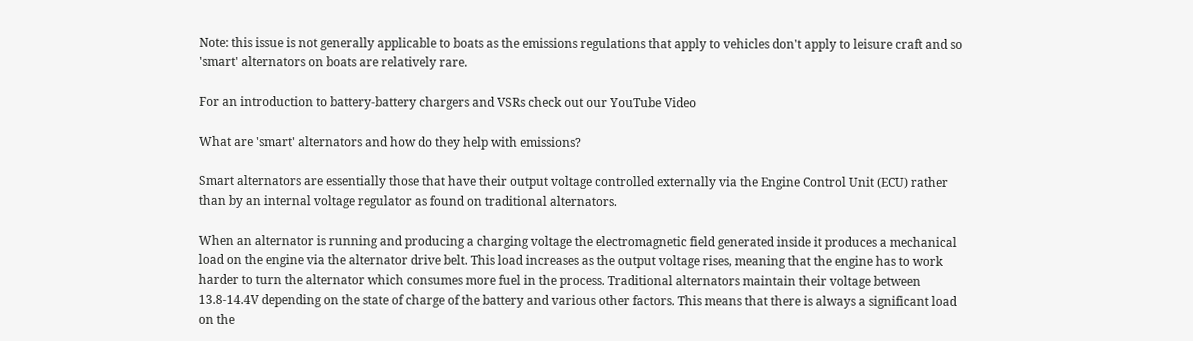Note: this issue is not generally applicable to boats as the emissions regulations that apply to vehicles don't apply to leisure craft and so 'smart' alternators on boats are relatively rare.

For an introduction to battery-battery chargers and VSRs check out our YouTube Video

What are 'smart' alternators and how do they help with emissions?

Smart alternators are essentially those that have their output voltage controlled externally via the Engine Control Unit (ECU) rather than by an internal voltage regulator as found on traditional alternators.

When an alternator is running and producing a charging voltage the electromagnetic field generated inside it produces a mechanical load on the engine via the alternator drive belt. This load increases as the output voltage rises, meaning that the engine has to work harder to turn the alternator which consumes more fuel in the process. Traditional alternators maintain their voltage between 13.8-14.4V depending on the state of charge of the battery and various other factors. This means that there is always a significant load on the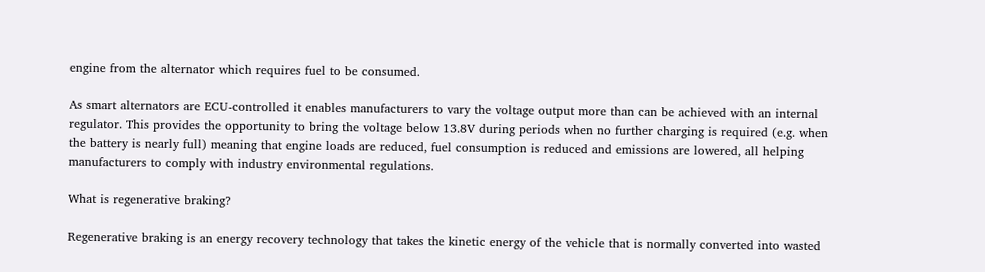engine from the alternator which requires fuel to be consumed.

As smart alternators are ECU-controlled it enables manufacturers to vary the voltage output more than can be achieved with an internal regulator. This provides the opportunity to bring the voltage below 13.8V during periods when no further charging is required (e.g. when the battery is nearly full) meaning that engine loads are reduced, fuel consumption is reduced and emissions are lowered, all helping manufacturers to comply with industry environmental regulations.

What is regenerative braking?

Regenerative braking is an energy recovery technology that takes the kinetic energy of the vehicle that is normally converted into wasted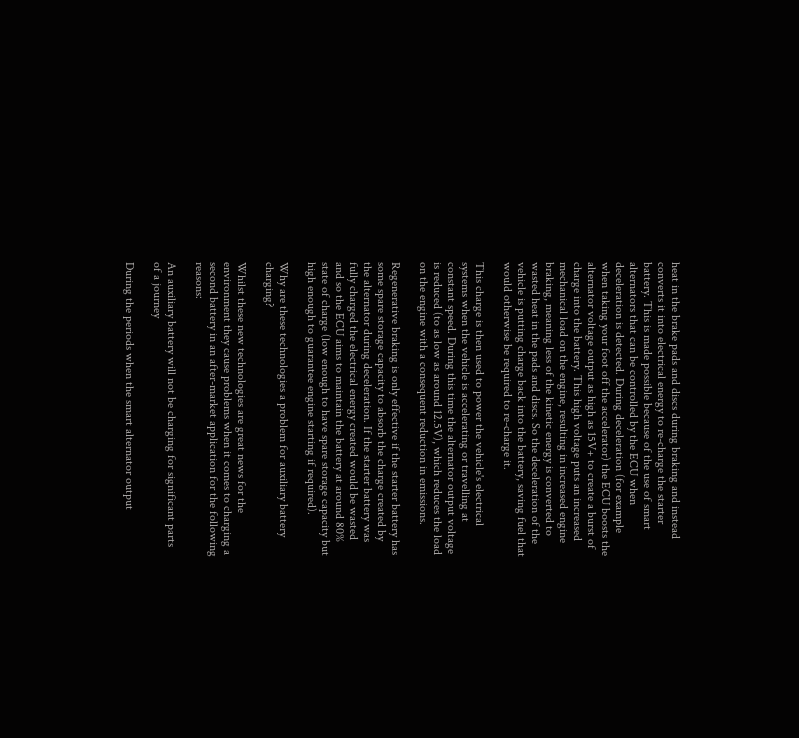heat in the brake pads and discs during braking and instead converts it into electrical energy to re-charge the starter battery. This is made possible because of the use of smart alternators that can be controlled by the ECU when deceleration is detected. During deceleration (for example when taking your foot off the accelerator) the ECU boosts the alternator voltage output as high as 15V+ to create a burst of charge into the battery. This high voltage puts an increased mechanical load on the engine, resulting in increased engine braking, meaning less of the kinetic energy is converted to wasted heat in the pads and discs. So the deceleration of the vehicle is putting charge back into the battery, saving fuel that would otherwise be required to re-charge it.

This charge is then used to power the vehicle's electrical systems when the vehicle is accelerating or travelling at constant speed. During this time the alternator output voltage is reduced (to as low as around 12.5V), which reduces the load on the engine with a consequent reduction in emissions.

Regenerative braking is only effective if the starter battery has some spare storage capacity to absorb the charge created by the alternator during deceleration. If the starter battery was fully charged the electrical energy created would be wasted and so the ECU aims to maintain the battery at around 80% state of charge (low enough to have spare storage capacity but high enough to guarantee engine starting if required).

Why are these technologies a problem for auxiliary battery charging?

Whilst these new technologies are great news for the environment they cause problems when it comes to charging a second battery in an after-market application for the following reasons:

An auxiliary battery will not be charging for significant parts of a journey

During the periods when the smart alternator output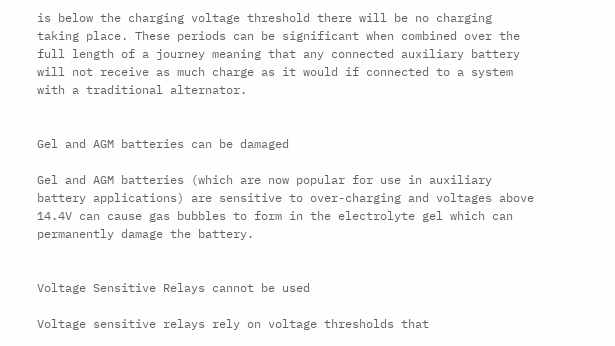is below the charging voltage threshold there will be no charging taking place. These periods can be significant when combined over the full length of a journey meaning that any connected auxiliary battery will not receive as much charge as it would if connected to a system with a traditional alternator.


Gel and AGM batteries can be damaged

Gel and AGM batteries (which are now popular for use in auxiliary battery applications) are sensitive to over-charging and voltages above 14.4V can cause gas bubbles to form in the electrolyte gel which can permanently damage the battery.


Voltage Sensitive Relays cannot be used

Voltage sensitive relays rely on voltage thresholds that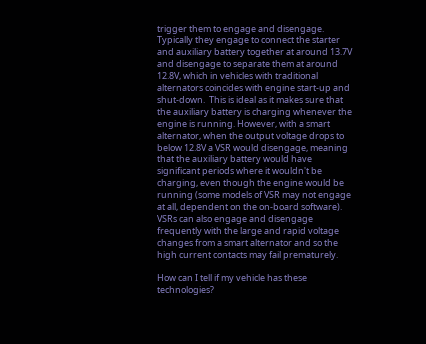trigger them to engage and disengage. Typically they engage to connect the starter and auxiliary battery together at around 13.7V and disengage to separate them at around 12.8V, which in vehicles with traditional alternators coincides with engine start-up and shut-down.  This is ideal as it makes sure that the auxiliary battery is charging whenever the engine is running. However, with a smart alternator, when the output voltage drops to below 12.8V a VSR would disengage, meaning that the auxiliary battery would have significant periods where it wouldn't be charging, even though the engine would be running (some models of VSR may not engage at all, dependent on the on-board software). VSRs can also engage and disengage frequently with the large and rapid voltage changes from a smart alternator and so the high current contacts may fail prematurely.

How can I tell if my vehicle has these technologies?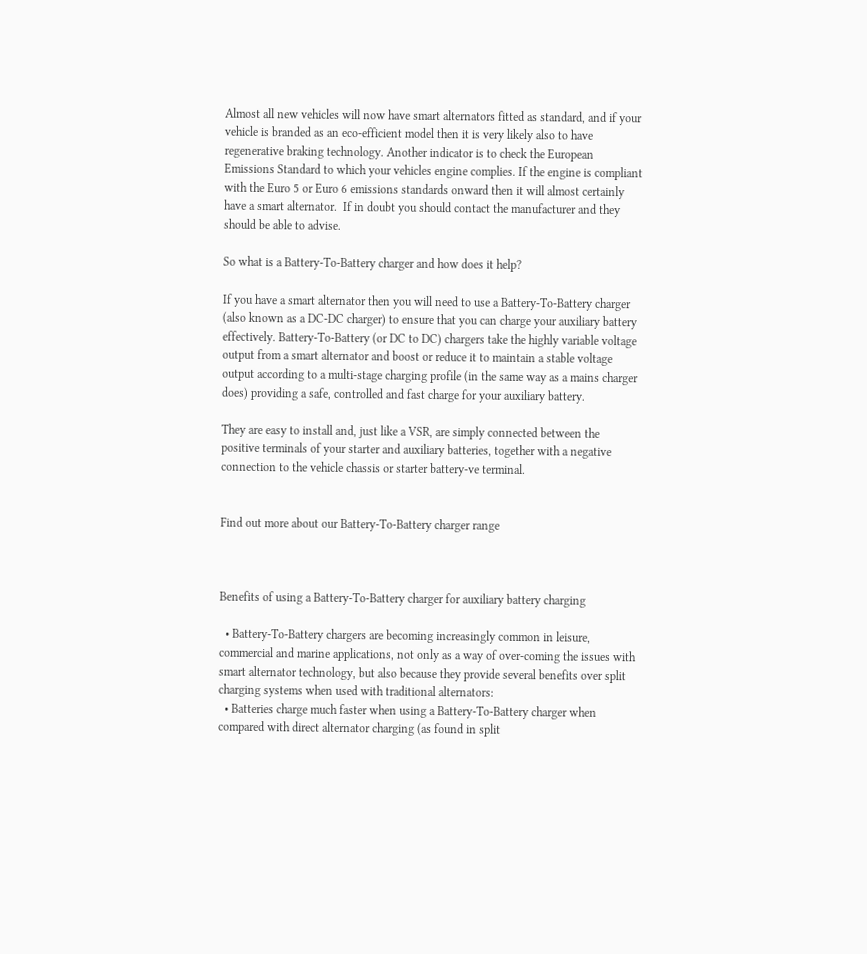Almost all new vehicles will now have smart alternators fitted as standard, and if your vehicle is branded as an eco-efficient model then it is very likely also to have regenerative braking technology. Another indicator is to check the European Emissions Standard to which your vehicles engine complies. If the engine is compliant with the Euro 5 or Euro 6 emissions standards onward then it will almost certainly have a smart alternator.  If in doubt you should contact the manufacturer and they should be able to advise.

So what is a Battery-To-Battery charger and how does it help?

If you have a smart alternator then you will need to use a Battery-To-Battery charger (also known as a DC-DC charger) to ensure that you can charge your auxiliary battery effectively. Battery-To-Battery (or DC to DC) chargers take the highly variable voltage output from a smart alternator and boost or reduce it to maintain a stable voltage output according to a multi-stage charging profile (in the same way as a mains charger does) providing a safe, controlled and fast charge for your auxiliary battery.

They are easy to install and, just like a VSR, are simply connected between the positive terminals of your starter and auxiliary batteries, together with a negative connection to the vehicle chassis or starter battery-ve terminal.


Find out more about our Battery-To-Battery charger range



Benefits of using a Battery-To-Battery charger for auxiliary battery charging

  • Battery-To-Battery chargers are becoming increasingly common in leisure, commercial and marine applications, not only as a way of over-coming the issues with smart alternator technology, but also because they provide several benefits over split charging systems when used with traditional alternators:
  • Batteries charge much faster when using a Battery-To-Battery charger when compared with direct alternator charging (as found in split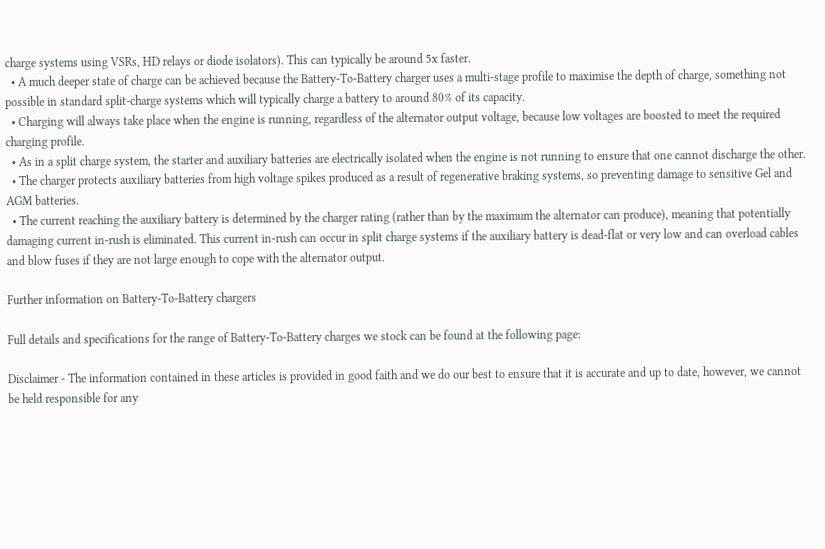charge systems using VSRs, HD relays or diode isolators). This can typically be around 5x faster.
  • A much deeper state of charge can be achieved because the Battery-To-Battery charger uses a multi-stage profile to maximise the depth of charge, something not possible in standard split-charge systems which will typically charge a battery to around 80% of its capacity.
  • Charging will always take place when the engine is running, regardless of the alternator output voltage, because low voltages are boosted to meet the required charging profile.
  • As in a split charge system, the starter and auxiliary batteries are electrically isolated when the engine is not running to ensure that one cannot discharge the other.
  • The charger protects auxiliary batteries from high voltage spikes produced as a result of regenerative braking systems, so preventing damage to sensitive Gel and AGM batteries.
  • The current reaching the auxiliary battery is determined by the charger rating (rather than by the maximum the alternator can produce), meaning that potentially damaging current in-rush is eliminated. This current in-rush can occur in split charge systems if the auxiliary battery is dead-flat or very low and can overload cables and blow fuses if they are not large enough to cope with the alternator output.

Further information on Battery-To-Battery chargers

Full details and specifications for the range of Battery-To-Battery charges we stock can be found at the following page:

Disclaimer - The information contained in these articles is provided in good faith and we do our best to ensure that it is accurate and up to date, however, we cannot be held responsible for any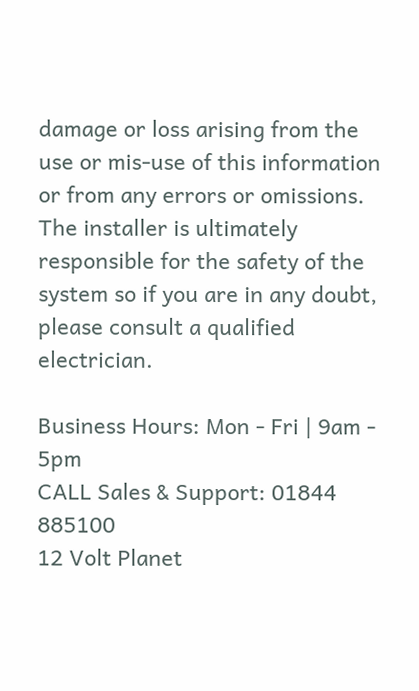damage or loss arising from the use or mis-use of this information or from any errors or omissions. The installer is ultimately responsible for the safety of the system so if you are in any doubt, please consult a qualified electrician.

Business Hours: Mon - Fri | 9am - 5pm
CALL Sales & Support: 01844 885100
12 Volt Planet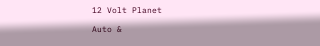12 Volt Planet

Auto &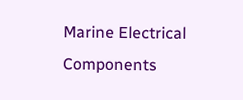Marine Electrical Components